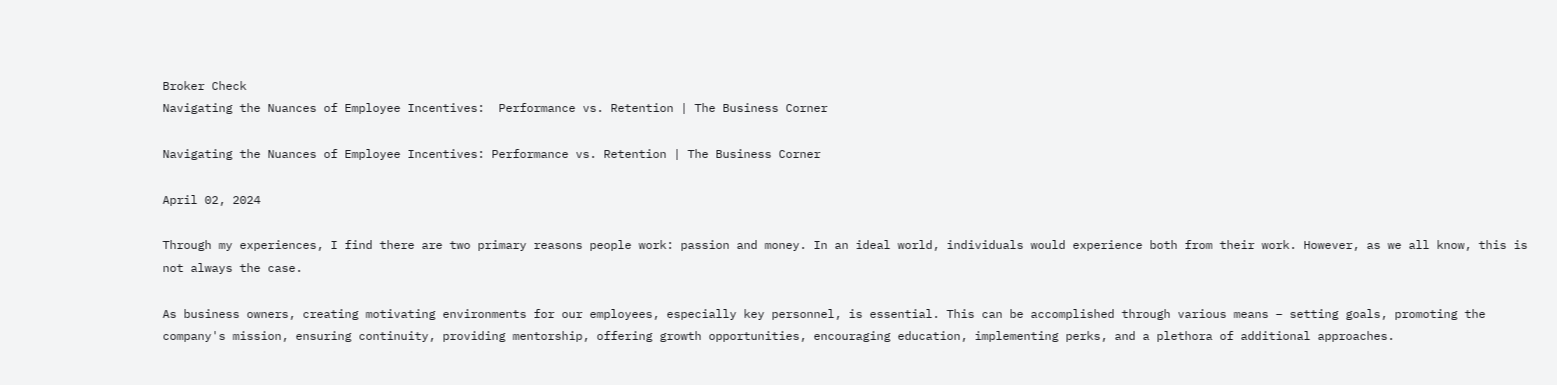Broker Check
Navigating the Nuances of Employee Incentives:  Performance vs. Retention | The Business Corner

Navigating the Nuances of Employee Incentives: Performance vs. Retention | The Business Corner

April 02, 2024

Through my experiences, I find there are two primary reasons people work: passion and money. In an ideal world, individuals would experience both from their work. However, as we all know, this is not always the case.

As business owners, creating motivating environments for our employees, especially key personnel, is essential. This can be accomplished through various means – setting goals, promoting the company's mission, ensuring continuity, providing mentorship, offering growth opportunities, encouraging education, implementing perks, and a plethora of additional approaches.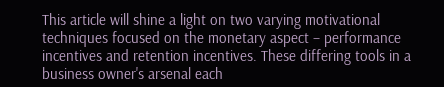This article will shine a light on two varying motivational techniques focused on the monetary aspect – performance incentives and retention incentives. These differing tools in a business owner's arsenal each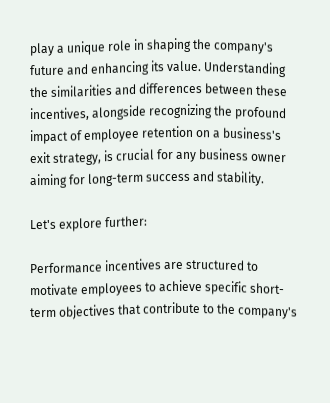play a unique role in shaping the company's future and enhancing its value. Understanding the similarities and differences between these incentives, alongside recognizing the profound impact of employee retention on a business's exit strategy, is crucial for any business owner aiming for long-term success and stability.

Let's explore further:

Performance incentives are structured to motivate employees to achieve specific short-term objectives that contribute to the company's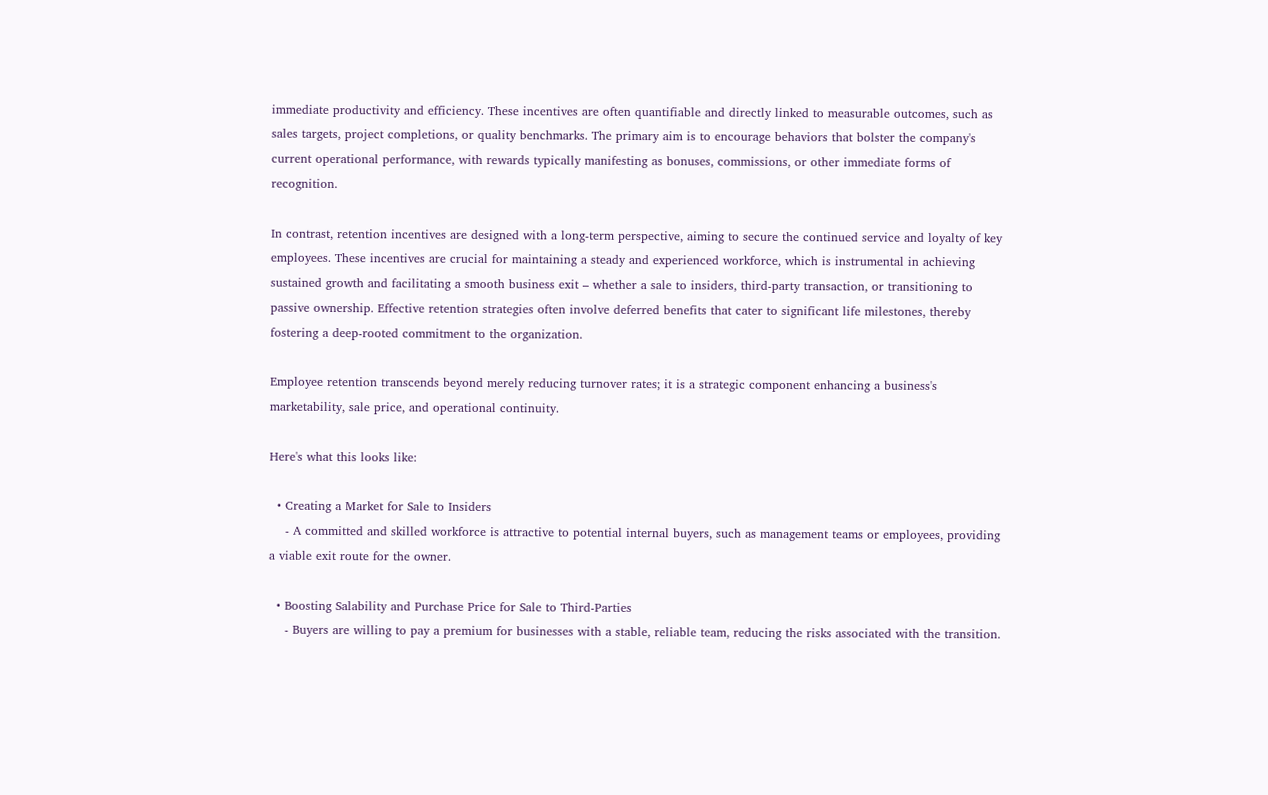immediate productivity and efficiency. These incentives are often quantifiable and directly linked to measurable outcomes, such as sales targets, project completions, or quality benchmarks. The primary aim is to encourage behaviors that bolster the company's current operational performance, with rewards typically manifesting as bonuses, commissions, or other immediate forms of recognition.

In contrast, retention incentives are designed with a long-term perspective, aiming to secure the continued service and loyalty of key employees. These incentives are crucial for maintaining a steady and experienced workforce, which is instrumental in achieving sustained growth and facilitating a smooth business exit – whether a sale to insiders, third-party transaction, or transitioning to passive ownership. Effective retention strategies often involve deferred benefits that cater to significant life milestones, thereby fostering a deep-rooted commitment to the organization.

Employee retention transcends beyond merely reducing turnover rates; it is a strategic component enhancing a business's marketability, sale price, and operational continuity.

Here's what this looks like:

  • Creating a Market for Sale to Insiders
    - A committed and skilled workforce is attractive to potential internal buyers, such as management teams or employees, providing a viable exit route for the owner.

  • Boosting Salability and Purchase Price for Sale to Third-Parties
    - Buyers are willing to pay a premium for businesses with a stable, reliable team, reducing the risks associated with the transition.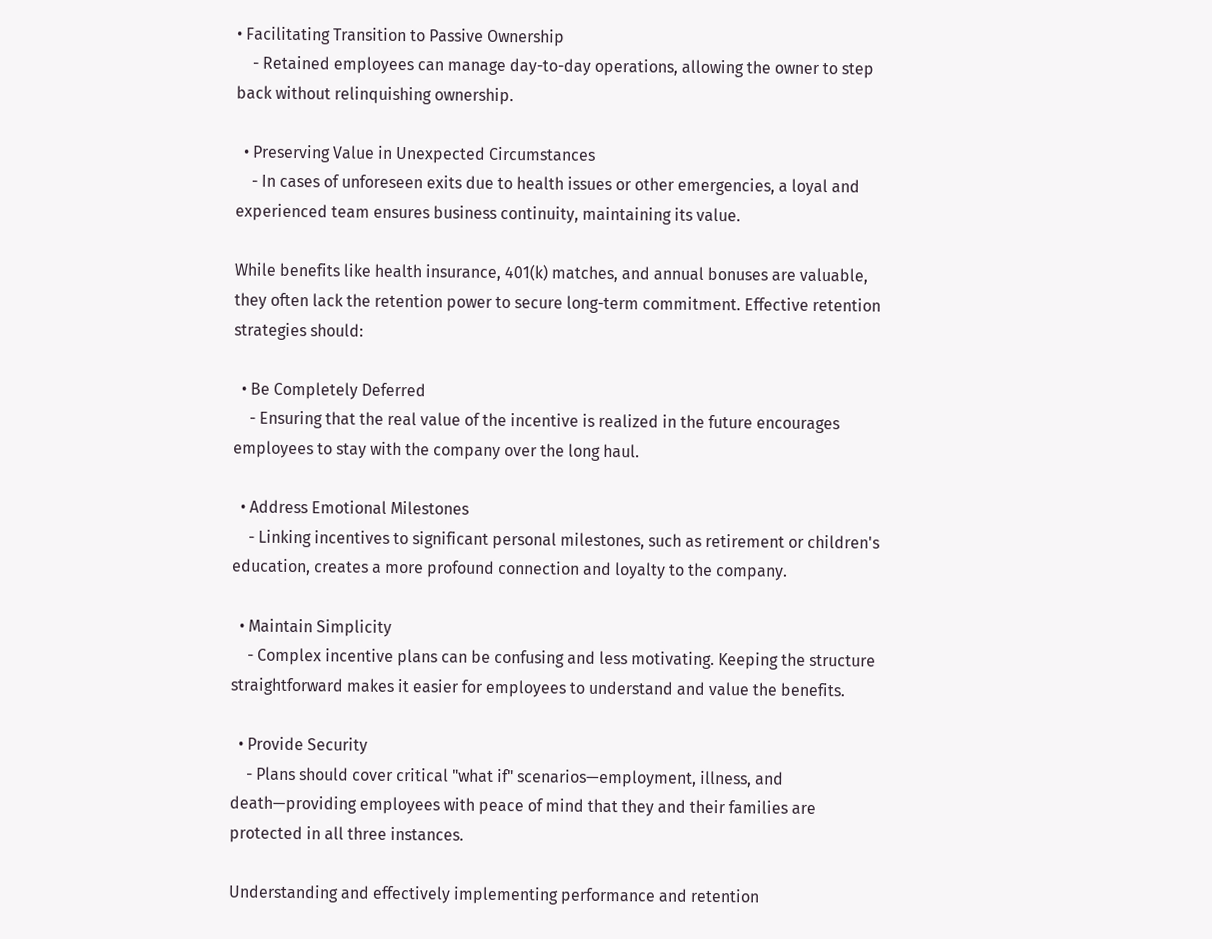• Facilitating Transition to Passive Ownership
    - Retained employees can manage day-to-day operations, allowing the owner to step back without relinquishing ownership.

  • Preserving Value in Unexpected Circumstances
    - In cases of unforeseen exits due to health issues or other emergencies, a loyal and experienced team ensures business continuity, maintaining its value.

While benefits like health insurance, 401(k) matches, and annual bonuses are valuable, they often lack the retention power to secure long-term commitment. Effective retention strategies should:

  • Be Completely Deferred
    - Ensuring that the real value of the incentive is realized in the future encourages employees to stay with the company over the long haul.

  • Address Emotional Milestones
    - Linking incentives to significant personal milestones, such as retirement or children's education, creates a more profound connection and loyalty to the company.

  • Maintain Simplicity
    - Complex incentive plans can be confusing and less motivating. Keeping the structure straightforward makes it easier for employees to understand and value the benefits.

  • Provide Security
    - Plans should cover critical "what if" scenarios—employment, illness, and death—providing employees with peace of mind that they and their families are protected in all three instances.

Understanding and effectively implementing performance and retention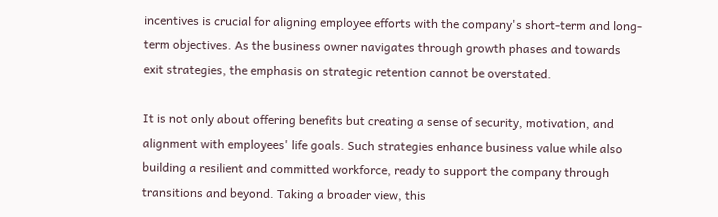incentives is crucial for aligning employee efforts with the company's short-term and long-term objectives. As the business owner navigates through growth phases and towards exit strategies, the emphasis on strategic retention cannot be overstated.

It is not only about offering benefits but creating a sense of security, motivation, and alignment with employees' life goals. Such strategies enhance business value while also building a resilient and committed workforce, ready to support the company through transitions and beyond. Taking a broader view, this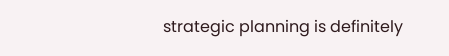strategic planning is definitely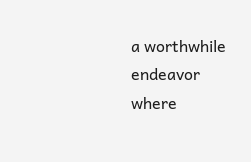a worthwhile endeavor where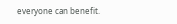everyone can benefit.